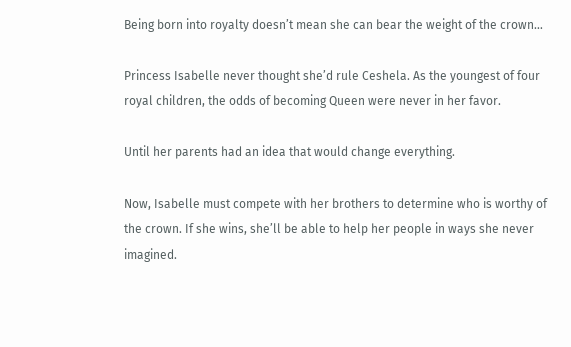Being born into royalty doesn’t mean she can bear the weight of the crown…

Princess Isabelle never thought she’d rule Ceshela. As the youngest of four royal children, the odds of becoming Queen were never in her favor.

Until her parents had an idea that would change everything.

Now, Isabelle must compete with her brothers to determine who is worthy of the crown. If she wins, she’ll be able to help her people in ways she never imagined.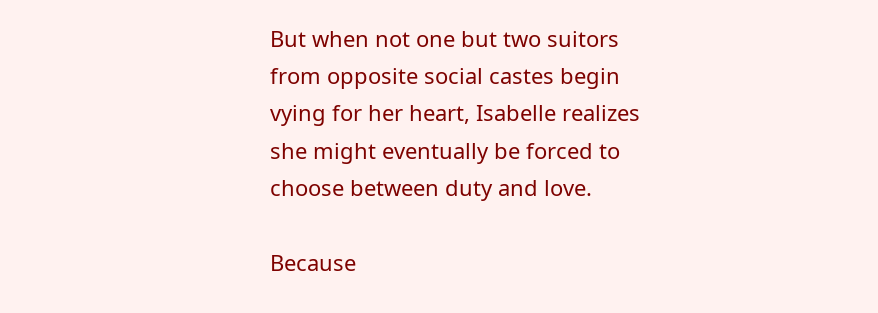But when not one but two suitors from opposite social castes begin vying for her heart, Isabelle realizes she might eventually be forced to choose between duty and love.

Because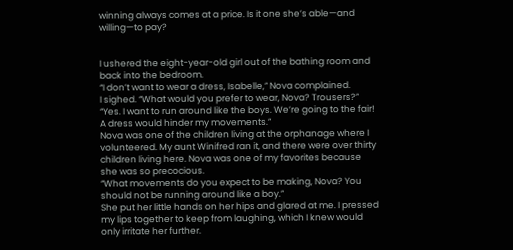winning always comes at a price. Is it one she’s able—and willing—to pay?


I ushered the eight-year-old girl out of the bathing room and back into the bedroom.
“I don’t want to wear a dress, Isabelle,” Nova complained.
I sighed. “What would you prefer to wear, Nova? Trousers?”
“Yes. I want to run around like the boys. We’re going to the fair! A dress would hinder my movements.”
Nova was one of the children living at the orphanage where I volunteered. My aunt Winifred ran it, and there were over thirty children living here. Nova was one of my favorites because she was so precocious.
“What movements do you expect to be making, Nova? You should not be running around like a boy.”
She put her little hands on her hips and glared at me. I pressed my lips together to keep from laughing, which I knew would only irritate her further.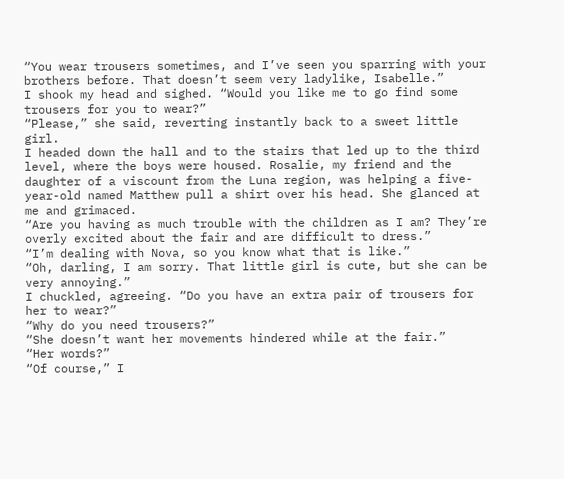“You wear trousers sometimes, and I’ve seen you sparring with your brothers before. That doesn’t seem very ladylike, Isabelle.”
I shook my head and sighed. “Would you like me to go find some trousers for you to wear?”
“Please,” she said, reverting instantly back to a sweet little girl.
I headed down the hall and to the stairs that led up to the third level, where the boys were housed. Rosalie, my friend and the daughter of a viscount from the Luna region, was helping a five-year-old named Matthew pull a shirt over his head. She glanced at me and grimaced.
“Are you having as much trouble with the children as I am? They’re overly excited about the fair and are difficult to dress.”
“I’m dealing with Nova, so you know what that is like.”
“Oh, darling, I am sorry. That little girl is cute, but she can be very annoying.”
I chuckled, agreeing. “Do you have an extra pair of trousers for her to wear?”
“Why do you need trousers?”
“She doesn’t want her movements hindered while at the fair.”
“Her words?”
“Of course,” I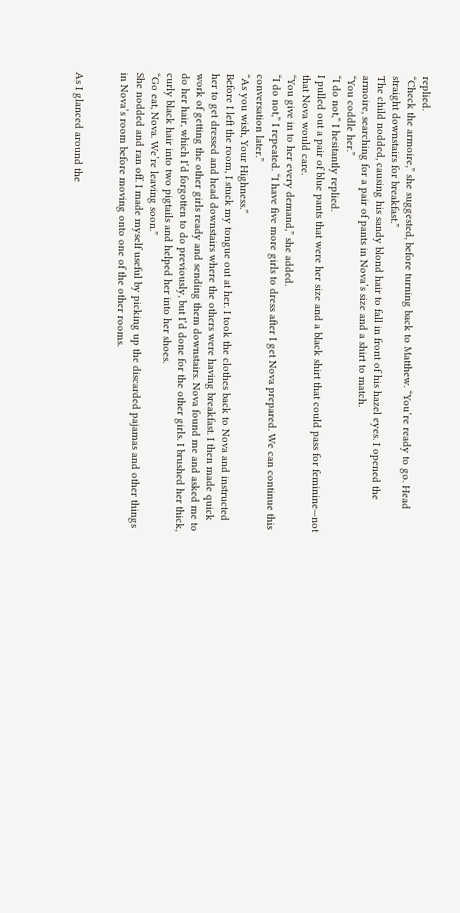replied.
“Check the armoire,” she suggested, before turning back to Matthew. “You’re ready to go. Head straight downstairs for breakfast.”
The child nodded, causing his sandy blond hair to fall in front of his hazel eyes. I opened the armoire, searching for a pair of pants in Nova’s size and a shirt to match.
“You coddle her.”
“I do not,” I hesitantly replied.
I pulled out a pair of blue pants that were her size and a black shirt that could pass for feminine—not that Nova would care.
“You give in to her every demand,” she added.
“I do not,” I repeated. “I have five more girls to dress after I get Nova prepared. We can continue this conversation later.”
“As you wish, Your Highness.”
Before I left the room, I stuck my tongue out at her. I took the clothes back to Nova and instructed her to get dressed and head downstairs where the others were having breakfast. I then made quick work of getting the other girls ready and sending them downstairs. Nova found me and asked me to do her hair, which I’d forgotten to do previously, but I’d done for the other girls. I brushed her thick, curly black hair into two pigtails and helped her into her shoes.
“Go eat, Nova. We’re leaving soon.”
She nodded and ran off. I made myself useful by picking up the discarded pajamas and other things in Nova’s room before moving onto one of the other rooms.


As I glanced around the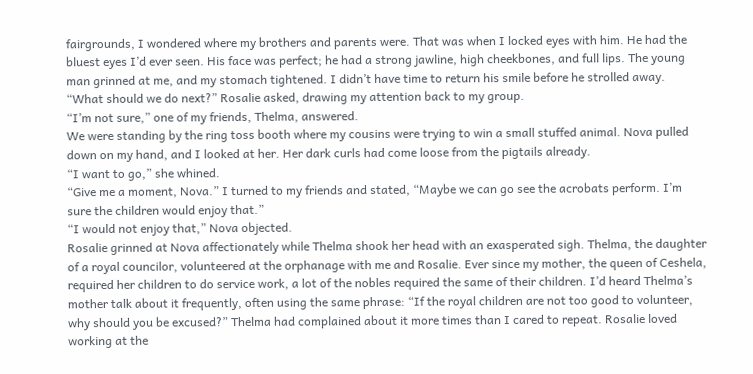fairgrounds, I wondered where my brothers and parents were. That was when I locked eyes with him. He had the bluest eyes I’d ever seen. His face was perfect; he had a strong jawline, high cheekbones, and full lips. The young man grinned at me, and my stomach tightened. I didn’t have time to return his smile before he strolled away.
“What should we do next?” Rosalie asked, drawing my attention back to my group.
“I’m not sure,” one of my friends, Thelma, answered.
We were standing by the ring toss booth where my cousins were trying to win a small stuffed animal. Nova pulled down on my hand, and I looked at her. Her dark curls had come loose from the pigtails already.
“I want to go,” she whined.
“Give me a moment, Nova.” I turned to my friends and stated, “Maybe we can go see the acrobats perform. I’m sure the children would enjoy that.”
“I would not enjoy that,” Nova objected.
Rosalie grinned at Nova affectionately while Thelma shook her head with an exasperated sigh. Thelma, the daughter of a royal councilor, volunteered at the orphanage with me and Rosalie. Ever since my mother, the queen of Ceshela, required her children to do service work, a lot of the nobles required the same of their children. I’d heard Thelma’s mother talk about it frequently, often using the same phrase: “If the royal children are not too good to volunteer, why should you be excused?” Thelma had complained about it more times than I cared to repeat. Rosalie loved working at the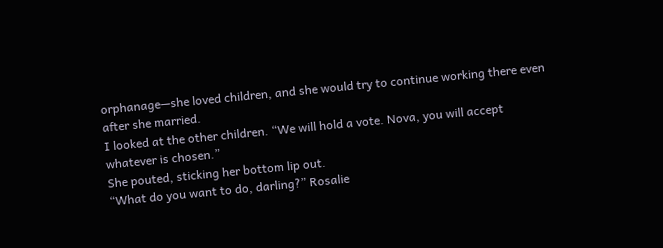orphanage—she loved children, and she would try to continue working there even after she married.
I looked at the other children. “We will hold a vote. Nova, you will accept whatever is chosen.”
She pouted, sticking her bottom lip out.
“What do you want to do, darling?” Rosalie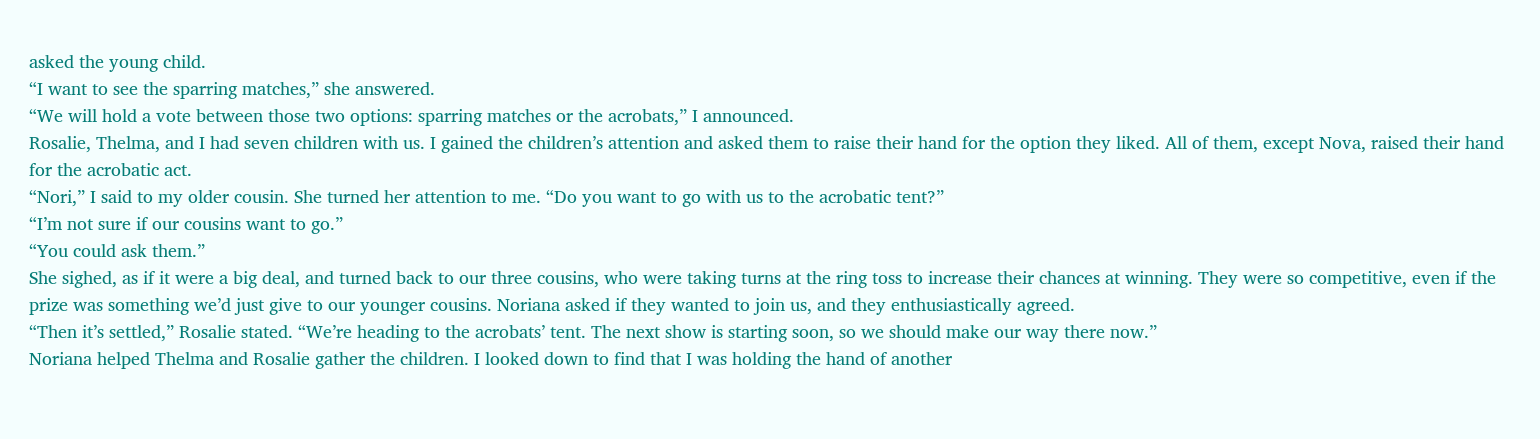asked the young child.
“I want to see the sparring matches,” she answered.
“We will hold a vote between those two options: sparring matches or the acrobats,” I announced.
Rosalie, Thelma, and I had seven children with us. I gained the children’s attention and asked them to raise their hand for the option they liked. All of them, except Nova, raised their hand for the acrobatic act.
“Nori,” I said to my older cousin. She turned her attention to me. “Do you want to go with us to the acrobatic tent?”
“I’m not sure if our cousins want to go.”
“You could ask them.”
She sighed, as if it were a big deal, and turned back to our three cousins, who were taking turns at the ring toss to increase their chances at winning. They were so competitive, even if the prize was something we’d just give to our younger cousins. Noriana asked if they wanted to join us, and they enthusiastically agreed.
“Then it’s settled,” Rosalie stated. “We’re heading to the acrobats’ tent. The next show is starting soon, so we should make our way there now.”
Noriana helped Thelma and Rosalie gather the children. I looked down to find that I was holding the hand of another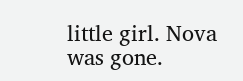little girl. Nova was gone.